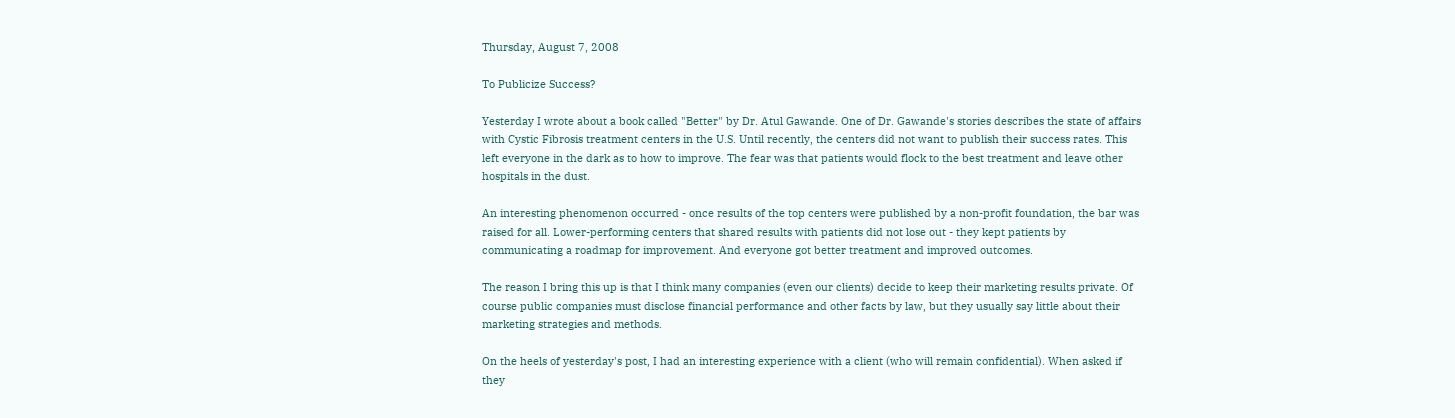Thursday, August 7, 2008

To Publicize Success?

Yesterday I wrote about a book called "Better" by Dr. Atul Gawande. One of Dr. Gawande's stories describes the state of affairs with Cystic Fibrosis treatment centers in the U.S. Until recently, the centers did not want to publish their success rates. This left everyone in the dark as to how to improve. The fear was that patients would flock to the best treatment and leave other hospitals in the dust.

An interesting phenomenon occurred - once results of the top centers were published by a non-profit foundation, the bar was raised for all. Lower-performing centers that shared results with patients did not lose out - they kept patients by communicating a roadmap for improvement. And everyone got better treatment and improved outcomes.

The reason I bring this up is that I think many companies (even our clients) decide to keep their marketing results private. Of course public companies must disclose financial performance and other facts by law, but they usually say little about their marketing strategies and methods.

On the heels of yesterday's post, I had an interesting experience with a client (who will remain confidential). When asked if they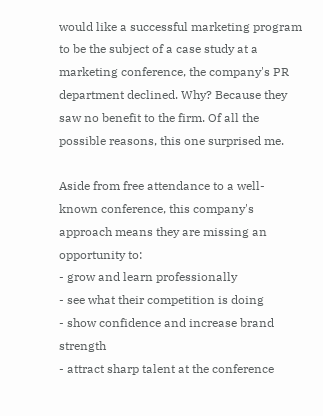would like a successful marketing program to be the subject of a case study at a marketing conference, the company's PR department declined. Why? Because they saw no benefit to the firm. Of all the possible reasons, this one surprised me.

Aside from free attendance to a well-known conference, this company's approach means they are missing an opportunity to:
- grow and learn professionally
- see what their competition is doing
- show confidence and increase brand strength
- attract sharp talent at the conference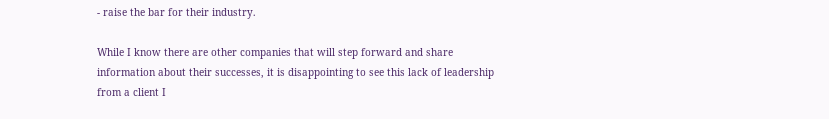- raise the bar for their industry.

While I know there are other companies that will step forward and share information about their successes, it is disappointing to see this lack of leadership from a client I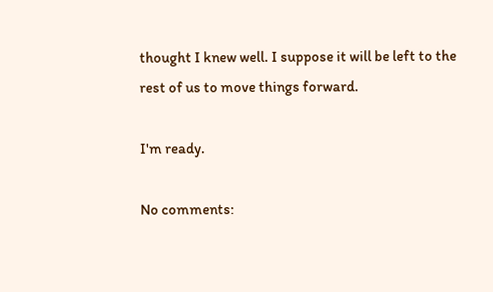thought I knew well. I suppose it will be left to the rest of us to move things forward.

I'm ready.

No comments: